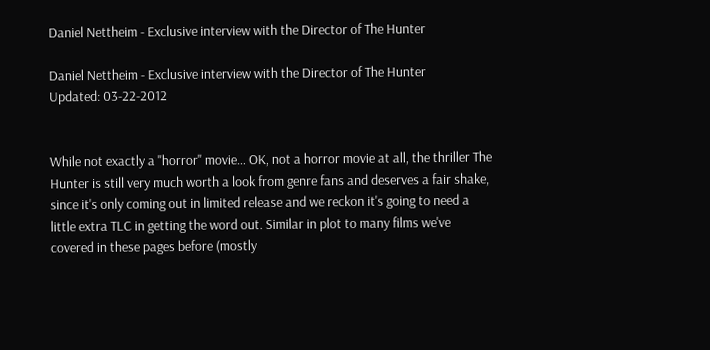Daniel Nettheim - Exclusive interview with the Director of The Hunter

Daniel Nettheim - Exclusive interview with the Director of The Hunter
Updated: 03-22-2012


While not exactly a "horror" movie… OK, not a horror movie at all, the thriller The Hunter is still very much worth a look from genre fans and deserves a fair shake, since it's only coming out in limited release and we reckon it's going to need a little extra TLC in getting the word out. Similar in plot to many films we've covered in these pages before (mostly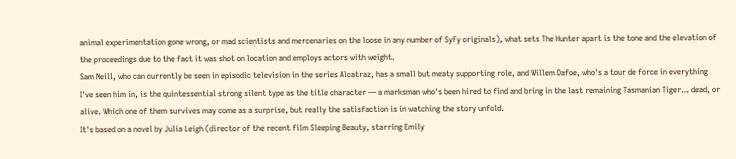animal experimentation gone wrong, or mad scientists and mercenaries on the loose in any number of SyFy originals), what sets The Hunter apart is the tone and the elevation of the proceedings due to the fact it was shot on location and employs actors with weight.
Sam Neill, who can currently be seen in episodic television in the series Alcatraz, has a small but meaty supporting role, and Willem Dafoe, who's a tour de force in everything I've seen him in, is the quintessential strong silent type as the title character — a marksman who's been hired to find and bring in the last remaining Tasmanian Tiger… dead, or alive. Which one of them survives may come as a surprise, but really the satisfaction is in watching the story unfold.
It's based on a novel by Julia Leigh (director of the recent film Sleeping Beauty, starring Emily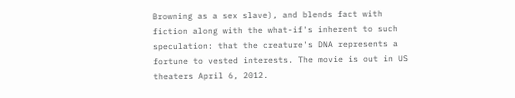Browning as a sex slave), and blends fact with fiction along with the what-if's inherent to such speculation: that the creature's DNA represents a fortune to vested interests. The movie is out in US theaters April 6, 2012.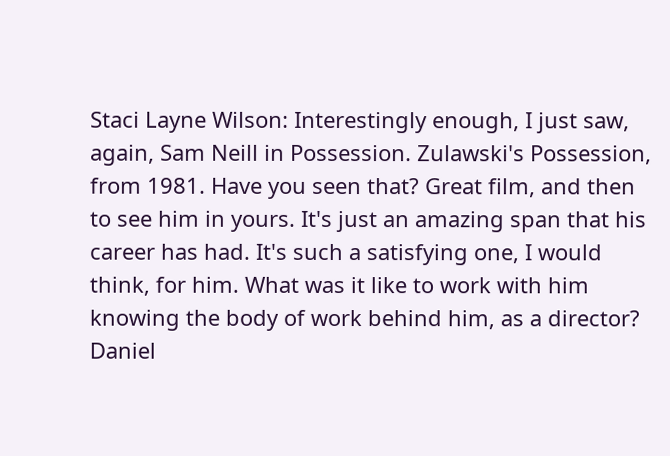Staci Layne Wilson: Interestingly enough, I just saw, again, Sam Neill in Possession. Zulawski's Possession, from 1981. Have you seen that? Great film, and then to see him in yours. It's just an amazing span that his career has had. It's such a satisfying one, I would think, for him. What was it like to work with him knowing the body of work behind him, as a director?
Daniel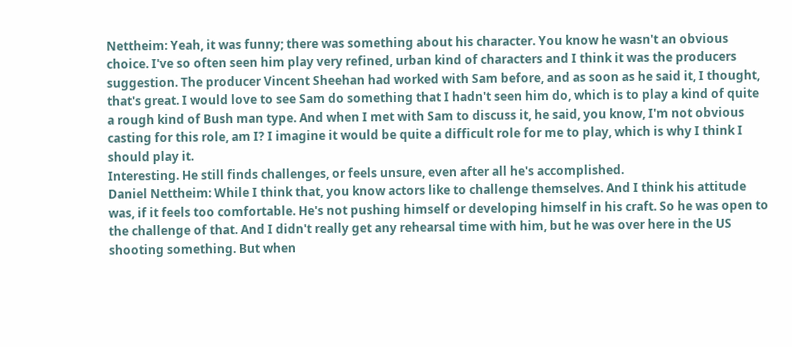Nettheim: Yeah, it was funny; there was something about his character. You know he wasn't an obvious choice. I've so often seen him play very refined, urban kind of characters and I think it was the producers suggestion. The producer Vincent Sheehan had worked with Sam before, and as soon as he said it, I thought, that's great. I would love to see Sam do something that I hadn't seen him do, which is to play a kind of quite a rough kind of Bush man type. And when I met with Sam to discuss it, he said, you know, I'm not obvious casting for this role, am I? I imagine it would be quite a difficult role for me to play, which is why I think I should play it.
Interesting. He still finds challenges, or feels unsure, even after all he's accomplished.
Daniel Nettheim: While I think that, you know actors like to challenge themselves. And I think his attitude was, if it feels too comfortable. He's not pushing himself or developing himself in his craft. So he was open to the challenge of that. And I didn't really get any rehearsal time with him, but he was over here in the US shooting something. But when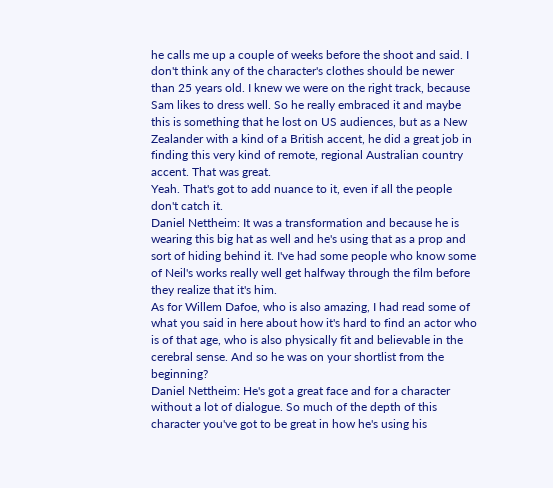he calls me up a couple of weeks before the shoot and said. I don't think any of the character's clothes should be newer than 25 years old. I knew we were on the right track, because Sam likes to dress well. So he really embraced it and maybe this is something that he lost on US audiences, but as a New Zealander with a kind of a British accent, he did a great job in finding this very kind of remote, regional Australian country accent. That was great.
Yeah. That's got to add nuance to it, even if all the people don't catch it.
Daniel Nettheim: It was a transformation and because he is wearing this big hat as well and he's using that as a prop and sort of hiding behind it. I've had some people who know some of Neil's works really well get halfway through the film before they realize that it's him.
As for Willem Dafoe, who is also amazing, I had read some of what you said in here about how it's hard to find an actor who is of that age, who is also physically fit and believable in the cerebral sense. And so he was on your shortlist from the beginning?
Daniel Nettheim: He's got a great face and for a character without a lot of dialogue. So much of the depth of this character you've got to be great in how he's using his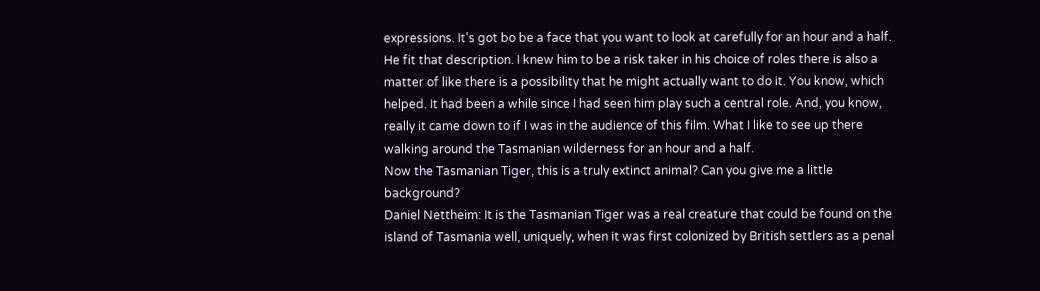expressions. It's got bo be a face that you want to look at carefully for an hour and a half. He fit that description. I knew him to be a risk taker in his choice of roles there is also a matter of like there is a possibility that he might actually want to do it. You know, which helped. It had been a while since I had seen him play such a central role. And, you know, really it came down to if I was in the audience of this film. What I like to see up there walking around the Tasmanian wilderness for an hour and a half.
Now the Tasmanian Tiger, this is a truly extinct animal? Can you give me a little background?
Daniel Nettheim: It is the Tasmanian Tiger was a real creature that could be found on the island of Tasmania well, uniquely, when it was first colonized by British settlers as a penal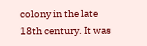colony in the late 18th century. It was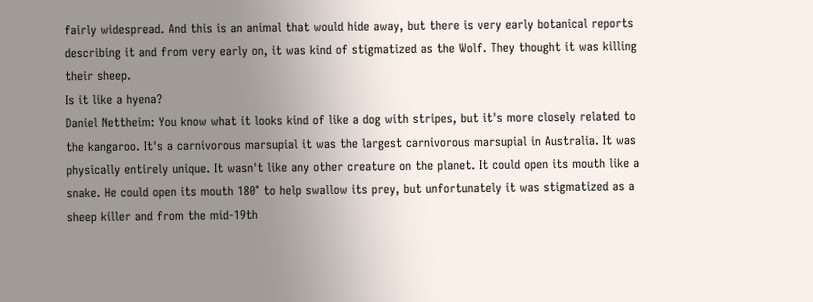fairly widespread. And this is an animal that would hide away, but there is very early botanical reports describing it and from very early on, it was kind of stigmatized as the Wolf. They thought it was killing their sheep.
Is it like a hyena?
Daniel Nettheim: You know what it looks kind of like a dog with stripes, but it's more closely related to the kangaroo. It's a carnivorous marsupial it was the largest carnivorous marsupial in Australia. It was physically entirely unique. It wasn't like any other creature on the planet. It could open its mouth like a snake. He could open its mouth 180° to help swallow its prey, but unfortunately it was stigmatized as a sheep killer and from the mid-19th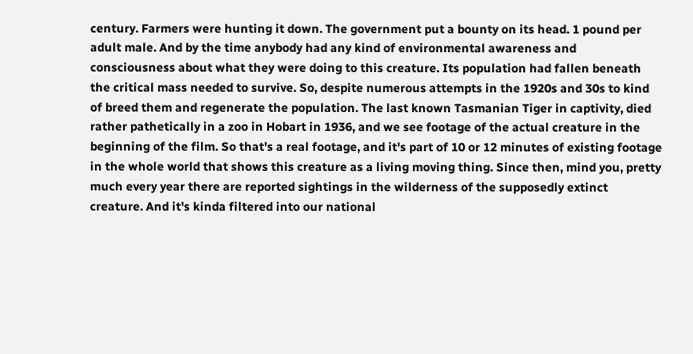century. Farmers were hunting it down. The government put a bounty on its head. 1 pound per adult male. And by the time anybody had any kind of environmental awareness and consciousness about what they were doing to this creature. Its population had fallen beneath the critical mass needed to survive. So, despite numerous attempts in the 1920s and 30s to kind of breed them and regenerate the population. The last known Tasmanian Tiger in captivity, died rather pathetically in a zoo in Hobart in 1936, and we see footage of the actual creature in the beginning of the film. So that's a real footage, and it's part of 10 or 12 minutes of existing footage in the whole world that shows this creature as a living moving thing. Since then, mind you, pretty much every year there are reported sightings in the wilderness of the supposedly extinct creature. And it's kinda filtered into our national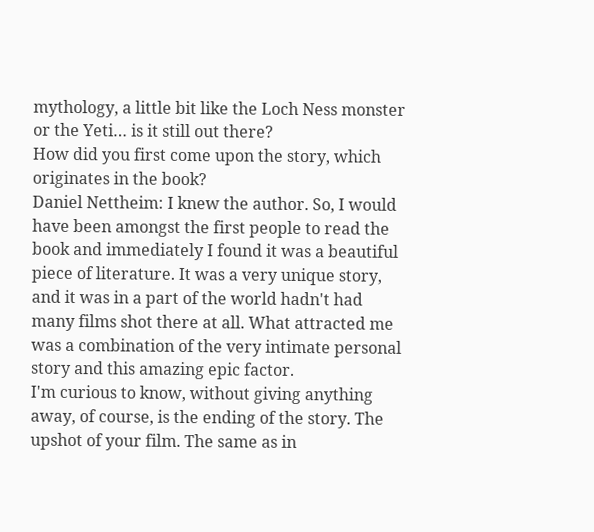mythology, a little bit like the Loch Ness monster or the Yeti… is it still out there?
How did you first come upon the story, which originates in the book?
Daniel Nettheim: I knew the author. So, I would have been amongst the first people to read the book and immediately I found it was a beautiful piece of literature. It was a very unique story, and it was in a part of the world hadn't had many films shot there at all. What attracted me was a combination of the very intimate personal story and this amazing epic factor.
I'm curious to know, without giving anything away, of course, is the ending of the story. The upshot of your film. The same as in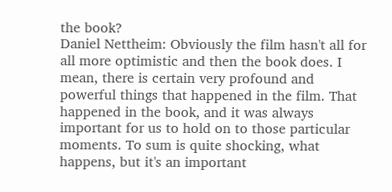the book?
Daniel Nettheim: Obviously the film hasn't all for all more optimistic and then the book does. I mean, there is certain very profound and powerful things that happened in the film. That happened in the book, and it was always important for us to hold on to those particular moments. To sum is quite shocking, what happens, but it's an important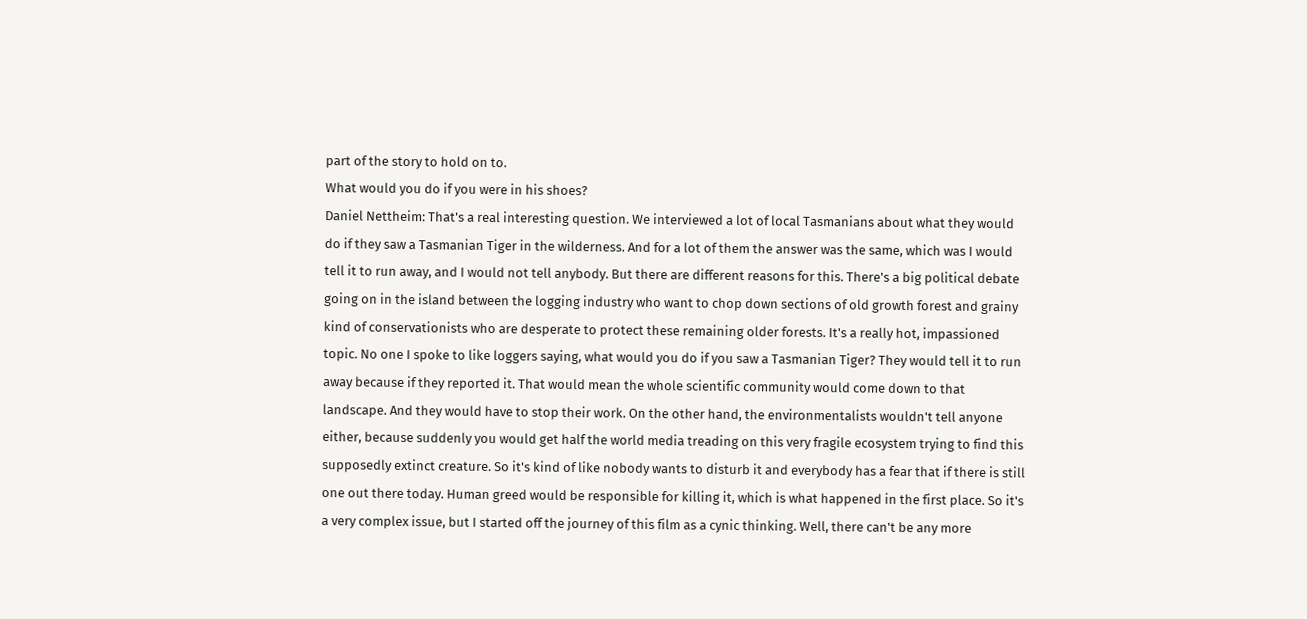part of the story to hold on to.
What would you do if you were in his shoes?
Daniel Nettheim: That's a real interesting question. We interviewed a lot of local Tasmanians about what they would do if they saw a Tasmanian Tiger in the wilderness. And for a lot of them the answer was the same, which was I would tell it to run away, and I would not tell anybody. But there are different reasons for this. There's a big political debate going on in the island between the logging industry who want to chop down sections of old growth forest and grainy kind of conservationists who are desperate to protect these remaining older forests. It's a really hot, impassioned topic. No one I spoke to like loggers saying, what would you do if you saw a Tasmanian Tiger? They would tell it to run away because if they reported it. That would mean the whole scientific community would come down to that landscape. And they would have to stop their work. On the other hand, the environmentalists wouldn't tell anyone either, because suddenly you would get half the world media treading on this very fragile ecosystem trying to find this supposedly extinct creature. So it's kind of like nobody wants to disturb it and everybody has a fear that if there is still one out there today. Human greed would be responsible for killing it, which is what happened in the first place. So it's a very complex issue, but I started off the journey of this film as a cynic thinking. Well, there can't be any more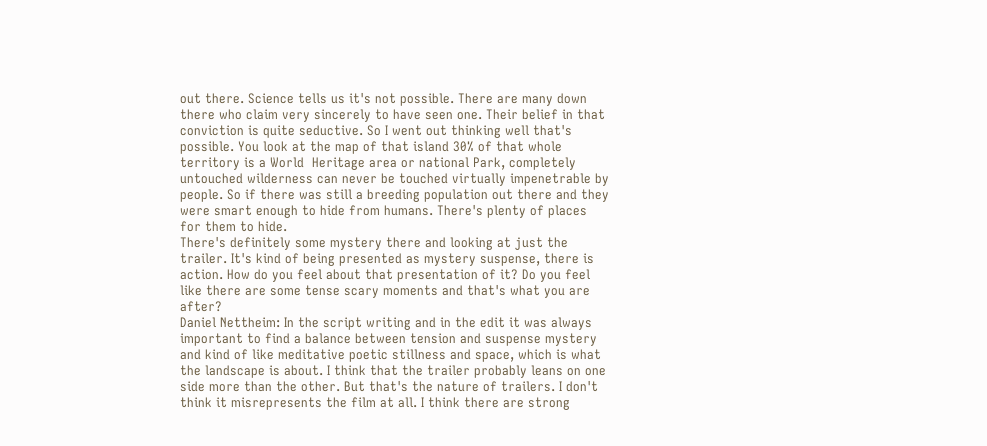out there. Science tells us it's not possible. There are many down there who claim very sincerely to have seen one. Their belief in that conviction is quite seductive. So I went out thinking well that's possible. You look at the map of that island 30% of that whole territory is a World  Heritage area or national Park, completely untouched wilderness can never be touched virtually impenetrable by people. So if there was still a breeding population out there and they were smart enough to hide from humans. There's plenty of places for them to hide.
There's definitely some mystery there and looking at just the trailer. It's kind of being presented as mystery suspense, there is action. How do you feel about that presentation of it? Do you feel like there are some tense scary moments and that's what you are after?
Daniel Nettheim: In the script writing and in the edit it was always important to find a balance between tension and suspense mystery and kind of like meditative poetic stillness and space, which is what the landscape is about. I think that the trailer probably leans on one side more than the other. But that's the nature of trailers. I don't think it misrepresents the film at all. I think there are strong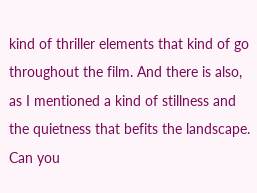kind of thriller elements that kind of go throughout the film. And there is also, as I mentioned a kind of stillness and the quietness that befits the landscape.
Can you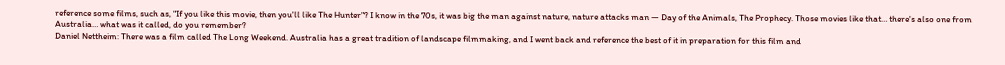reference some films, such as, "If you like this movie, then you'll like The Hunter"? I know in the 70s, it was big the man against nature, nature attacks man — Day of the Animals, The Prophecy. Those movies like that… there's also one from Australia… what was it called, do you remember?
Daniel Nettheim: There was a film called The Long Weekend. Australia has a great tradition of landscape filmmaking, and I went back and reference the best of it in preparation for this film and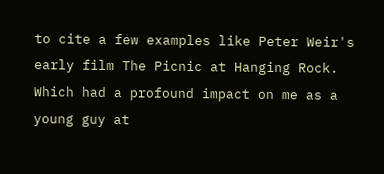to cite a few examples like Peter Weir's early film The Picnic at Hanging Rock. Which had a profound impact on me as a young guy at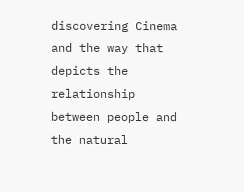discovering Cinema and the way that depicts the relationship between people and the natural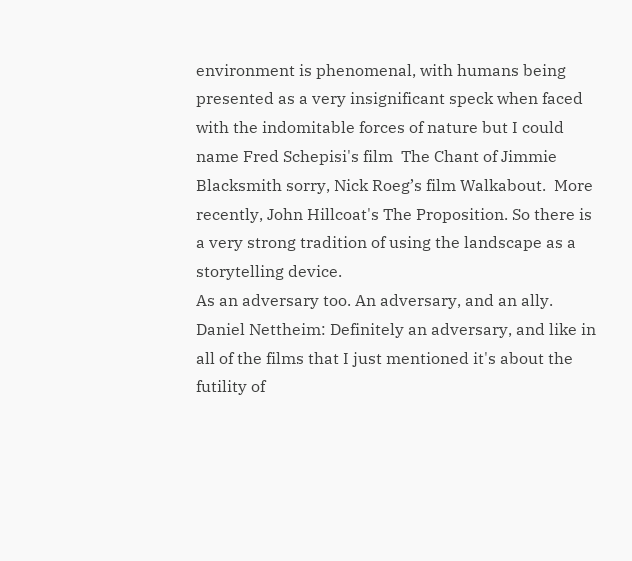environment is phenomenal, with humans being presented as a very insignificant speck when faced with the indomitable forces of nature but I could name Fred Schepisi's film  The Chant of Jimmie Blacksmith sorry, Nick Roeg’s film Walkabout.  More recently, John Hillcoat's The Proposition. So there is a very strong tradition of using the landscape as a storytelling device.
As an adversary too. An adversary, and an ally.
Daniel Nettheim: Definitely an adversary, and like in all of the films that I just mentioned it's about the futility of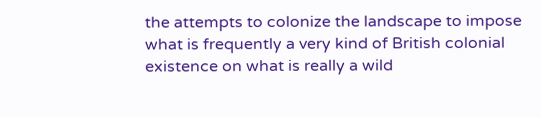the attempts to colonize the landscape to impose what is frequently a very kind of British colonial existence on what is really a wild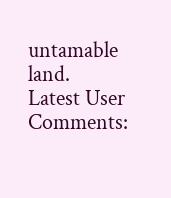untamable land.
Latest User Comments: